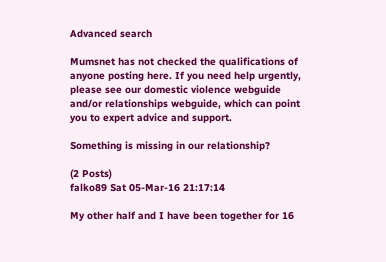Advanced search

Mumsnet has not checked the qualifications of anyone posting here. If you need help urgently, please see our domestic violence webguide and/or relationships webguide, which can point you to expert advice and support.

Something is missing in our relationship?

(2 Posts)
falko89 Sat 05-Mar-16 21:17:14

My other half and I have been together for 16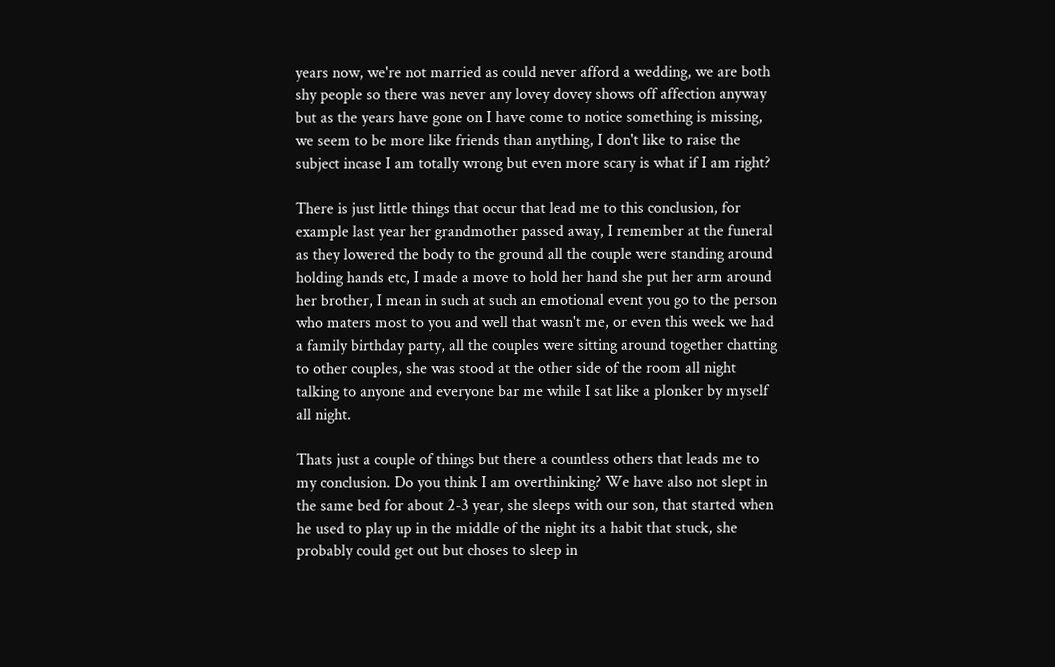years now, we're not married as could never afford a wedding, we are both shy people so there was never any lovey dovey shows off affection anyway but as the years have gone on I have come to notice something is missing, we seem to be more like friends than anything, I don't like to raise the subject incase I am totally wrong but even more scary is what if I am right?

There is just little things that occur that lead me to this conclusion, for example last year her grandmother passed away, I remember at the funeral as they lowered the body to the ground all the couple were standing around holding hands etc, I made a move to hold her hand she put her arm around her brother, I mean in such at such an emotional event you go to the person who maters most to you and well that wasn't me, or even this week we had a family birthday party, all the couples were sitting around together chatting to other couples, she was stood at the other side of the room all night talking to anyone and everyone bar me while I sat like a plonker by myself all night.

Thats just a couple of things but there a countless others that leads me to my conclusion. Do you think I am overthinking? We have also not slept in the same bed for about 2-3 year, she sleeps with our son, that started when he used to play up in the middle of the night its a habit that stuck, she probably could get out but choses to sleep in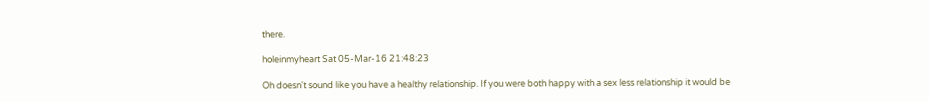there.

holeinmyheart Sat 05-Mar-16 21:48:23

Oh doesn't sound like you have a healthy relationship. If you were both happy with a sex less relationship it would be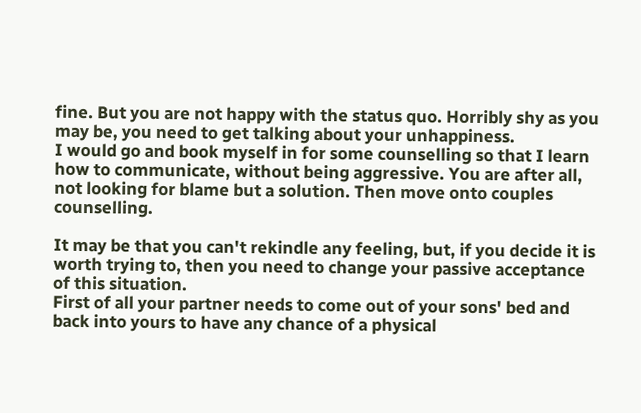fine. But you are not happy with the status quo. Horribly shy as you may be, you need to get talking about your unhappiness.
I would go and book myself in for some counselling so that I learn how to communicate, without being aggressive. You are after all, not looking for blame but a solution. Then move onto couples counselling.

It may be that you can't rekindle any feeling, but, if you decide it is worth trying to, then you need to change your passive acceptance of this situation.
First of all your partner needs to come out of your sons' bed and back into yours to have any chance of a physical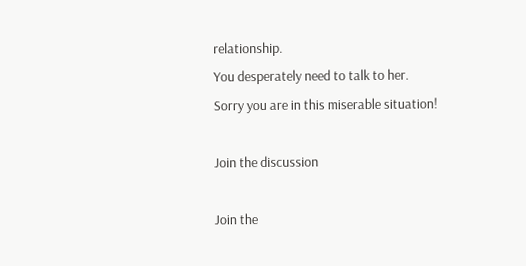relationship.
You desperately need to talk to her.
Sorry you are in this miserable situation!

Join the discussion

Join the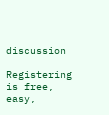discussion

Registering is free, easy,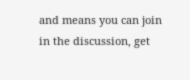and means you can join in the discussion, get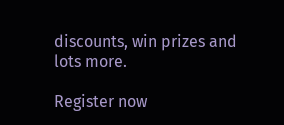discounts, win prizes and lots more.

Register now